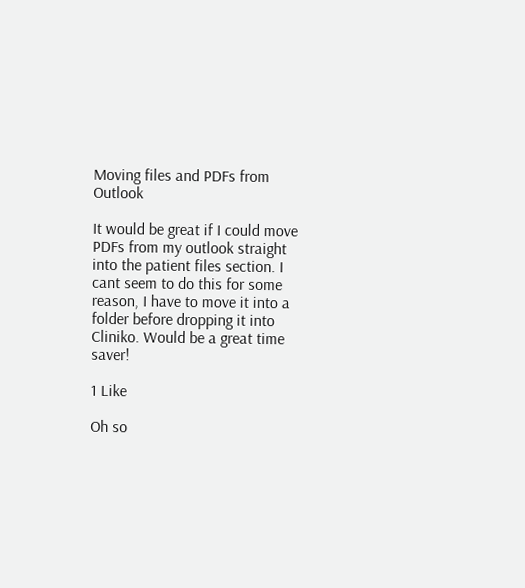Moving files and PDFs from Outlook

It would be great if I could move PDFs from my outlook straight into the patient files section. I cant seem to do this for some reason, I have to move it into a folder before dropping it into Cliniko. Would be a great time saver!

1 Like

Oh so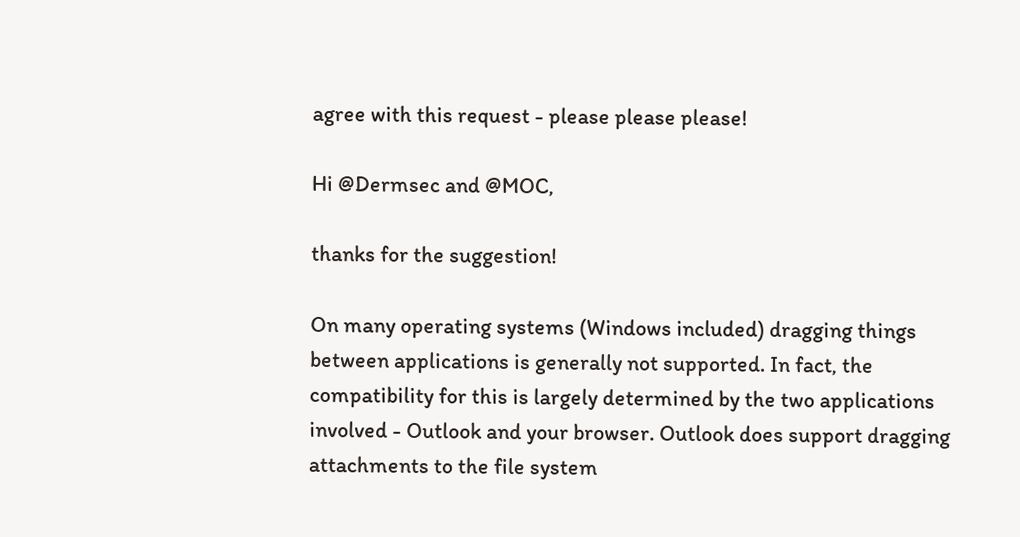agree with this request - please please please!

Hi @Dermsec and @MOC,

thanks for the suggestion!

On many operating systems (Windows included) dragging things between applications is generally not supported. In fact, the compatibility for this is largely determined by the two applications involved - Outlook and your browser. Outlook does support dragging attachments to the file system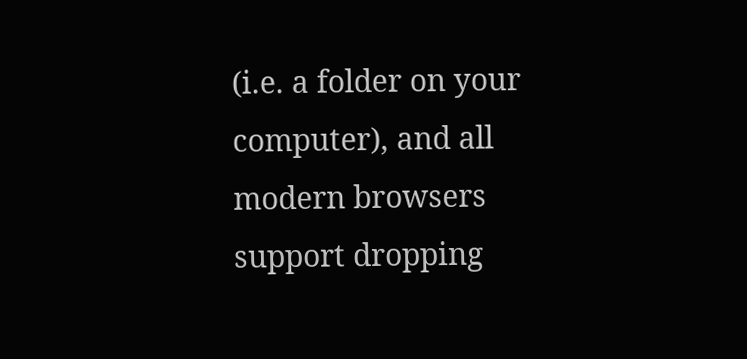(i.e. a folder on your computer), and all modern browsers support dropping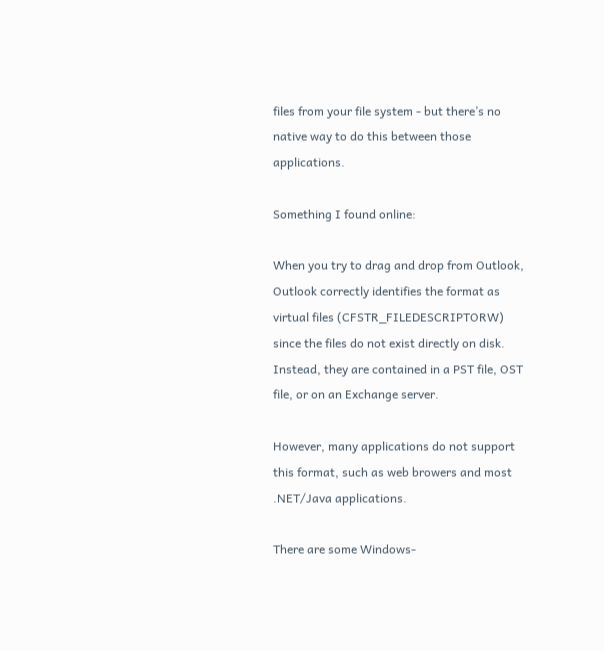files from your file system - but there’s no native way to do this between those applications.

Something I found online:

When you try to drag and drop from Outlook, Outlook correctly identifies the format as virtual files (CFSTR_FILEDESCRIPTORW) since the files do not exist directly on disk. Instead, they are contained in a PST file, OST file, or on an Exchange server.

However, many applications do not support this format, such as web browers and most .NET/Java applications.

There are some Windows-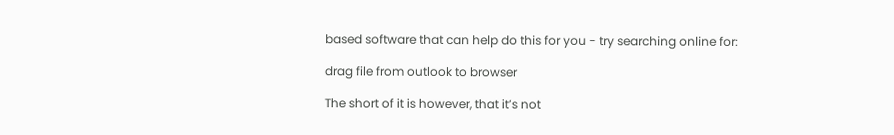based software that can help do this for you - try searching online for:

drag file from outlook to browser

The short of it is however, that it’s not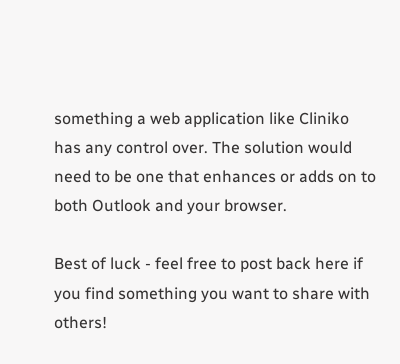something a web application like Cliniko has any control over. The solution would need to be one that enhances or adds on to both Outlook and your browser.

Best of luck - feel free to post back here if you find something you want to share with others!